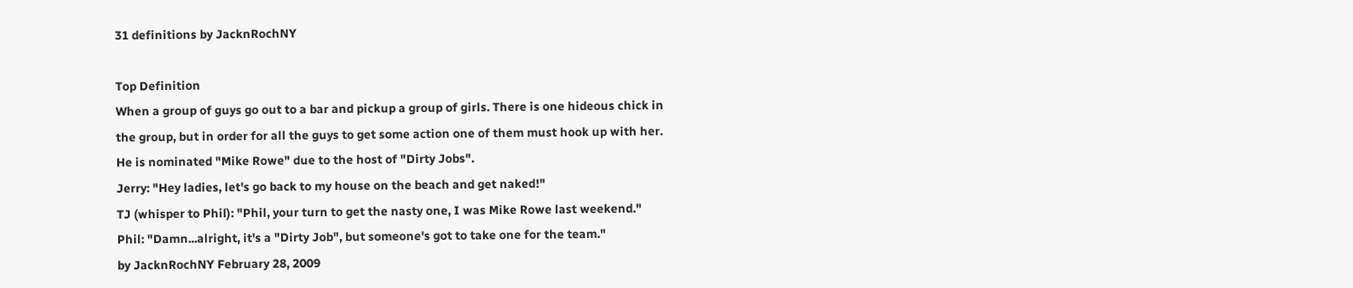31 definitions by JacknRochNY

Top Definition
When a group of guys go out to a bar and pickup a group of girls. There is one hideous chick in the group, but in order for all the guys to get some action one of them must hook up with her. He is nominated "Mike Rowe" due to the host of "Dirty Jobs".
Jerry: "Hey ladies, let's go back to my house on the beach and get naked!"
TJ (whisper to Phil): "Phil, your turn to get the nasty one, I was Mike Rowe last weekend."
Phil: "Damn...alright, it's a "Dirty Job", but someone's got to take one for the team."
by JacknRochNY February 28, 2009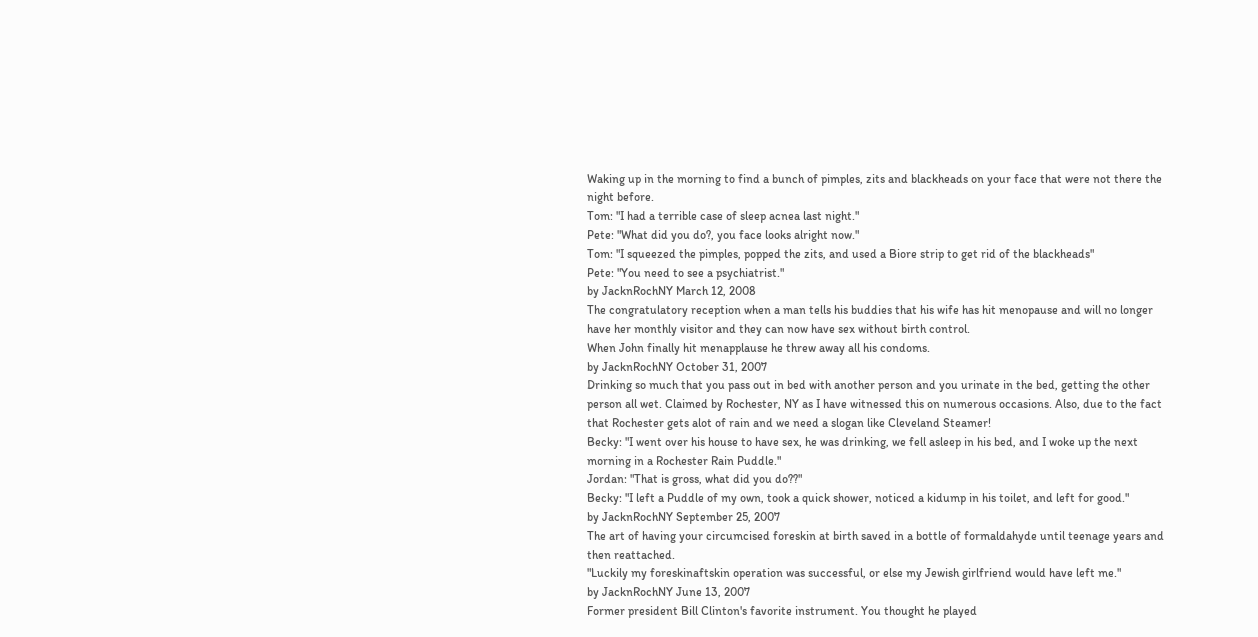Waking up in the morning to find a bunch of pimples, zits and blackheads on your face that were not there the night before.
Tom: "I had a terrible case of sleep acnea last night."
Pete: "What did you do?, you face looks alright now."
Tom: "I squeezed the pimples, popped the zits, and used a Biore strip to get rid of the blackheads"
Pete: "You need to see a psychiatrist."
by JacknRochNY March 12, 2008
The congratulatory reception when a man tells his buddies that his wife has hit menopause and will no longer have her monthly visitor and they can now have sex without birth control.
When John finally hit menapplause he threw away all his condoms.
by JacknRochNY October 31, 2007
Drinking so much that you pass out in bed with another person and you urinate in the bed, getting the other person all wet. Claimed by Rochester, NY as I have witnessed this on numerous occasions. Also, due to the fact that Rochester gets alot of rain and we need a slogan like Cleveland Steamer!
Becky: "I went over his house to have sex, he was drinking, we fell asleep in his bed, and I woke up the next morning in a Rochester Rain Puddle."
Jordan: "That is gross, what did you do??"
Becky: "I left a Puddle of my own, took a quick shower, noticed a kidump in his toilet, and left for good."
by JacknRochNY September 25, 2007
The art of having your circumcised foreskin at birth saved in a bottle of formaldahyde until teenage years and then reattached.
"Luckily my foreskinaftskin operation was successful, or else my Jewish girlfriend would have left me."
by JacknRochNY June 13, 2007
Former president Bill Clinton's favorite instrument. You thought he played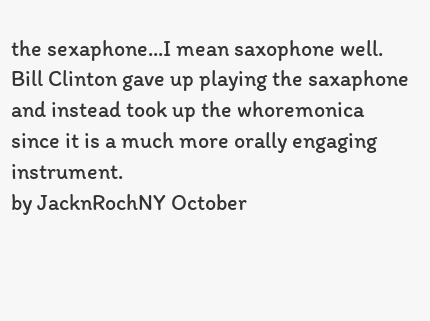the sexaphone...I mean saxophone well.
Bill Clinton gave up playing the saxaphone and instead took up the whoremonica since it is a much more orally engaging instrument.
by JacknRochNY October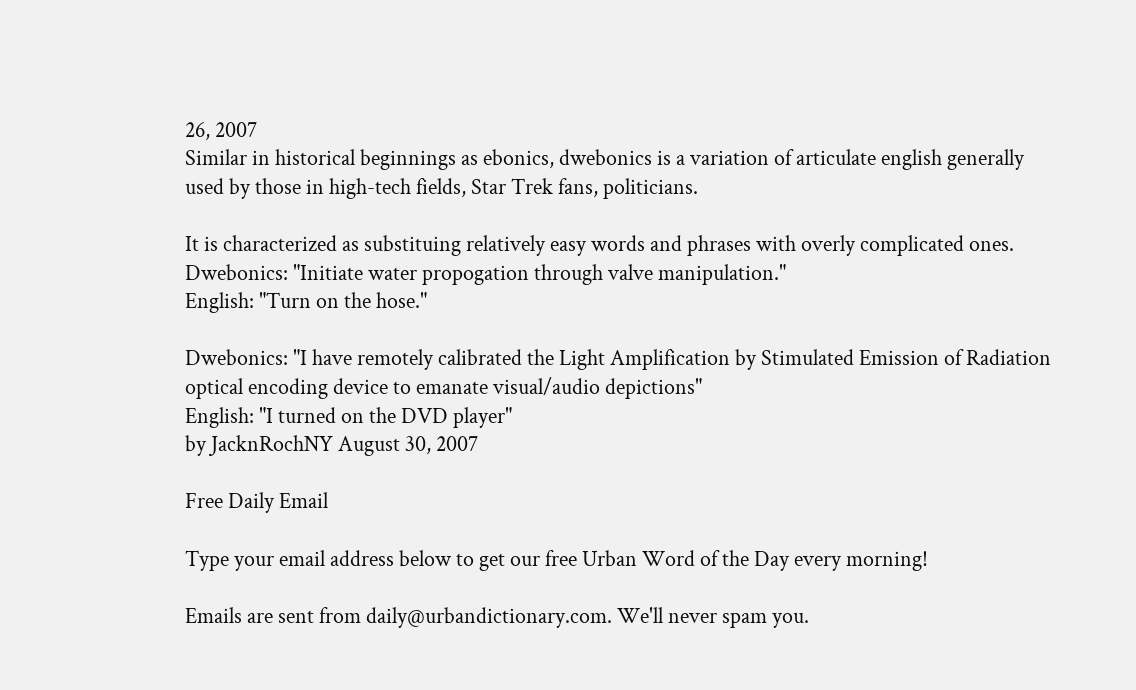26, 2007
Similar in historical beginnings as ebonics, dwebonics is a variation of articulate english generally used by those in high-tech fields, Star Trek fans, politicians.

It is characterized as substituing relatively easy words and phrases with overly complicated ones.
Dwebonics: "Initiate water propogation through valve manipulation."
English: "Turn on the hose."

Dwebonics: "I have remotely calibrated the Light Amplification by Stimulated Emission of Radiation optical encoding device to emanate visual/audio depictions"
English: "I turned on the DVD player"
by JacknRochNY August 30, 2007

Free Daily Email

Type your email address below to get our free Urban Word of the Day every morning!

Emails are sent from daily@urbandictionary.com. We'll never spam you.